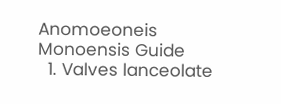Anomoeoneis Monoensis Guide
  1. Valves lanceolate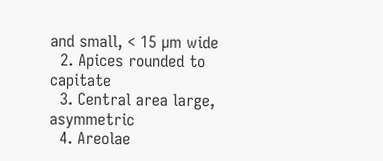and small, < 15 µm wide
  2. Apices rounded to capitate
  3. Central area large, asymmetric
  4. Areolae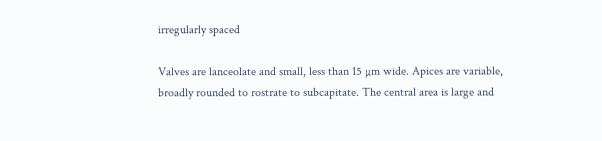irregularly spaced

Valves are lanceolate and small, less than 15 µm wide. Apices are variable, broadly rounded to rostrate to subcapitate. The central area is large and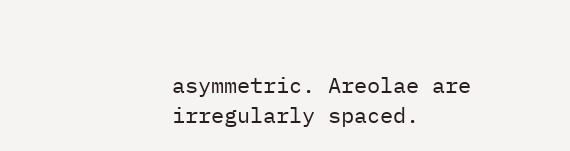asymmetric. Areolae are irregularly spaced.